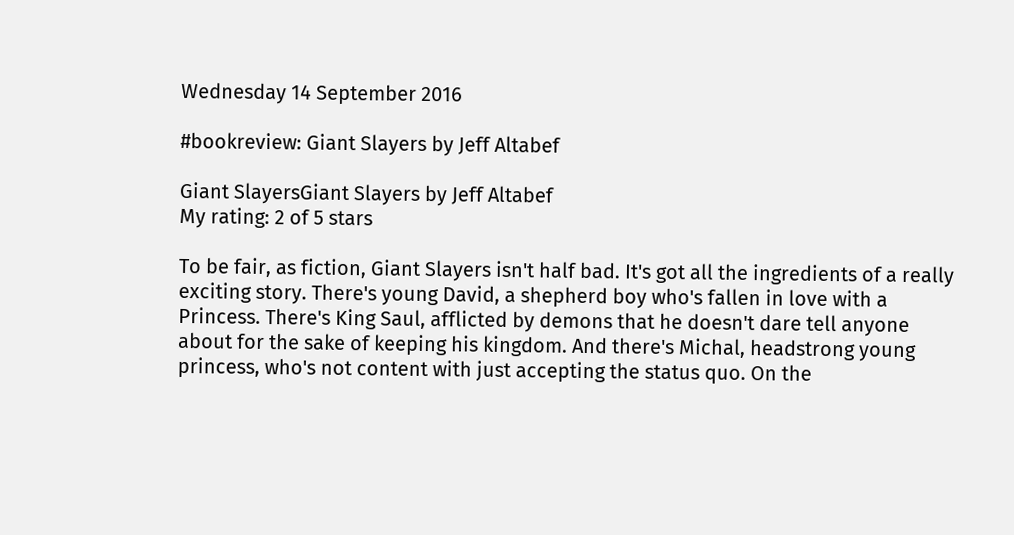Wednesday 14 September 2016

#bookreview: Giant Slayers by Jeff Altabef

Giant SlayersGiant Slayers by Jeff Altabef
My rating: 2 of 5 stars

To be fair, as fiction, Giant Slayers isn't half bad. It's got all the ingredients of a really exciting story. There's young David, a shepherd boy who's fallen in love with a Princess. There's King Saul, afflicted by demons that he doesn't dare tell anyone about for the sake of keeping his kingdom. And there's Michal, headstrong young princess, who's not content with just accepting the status quo. On the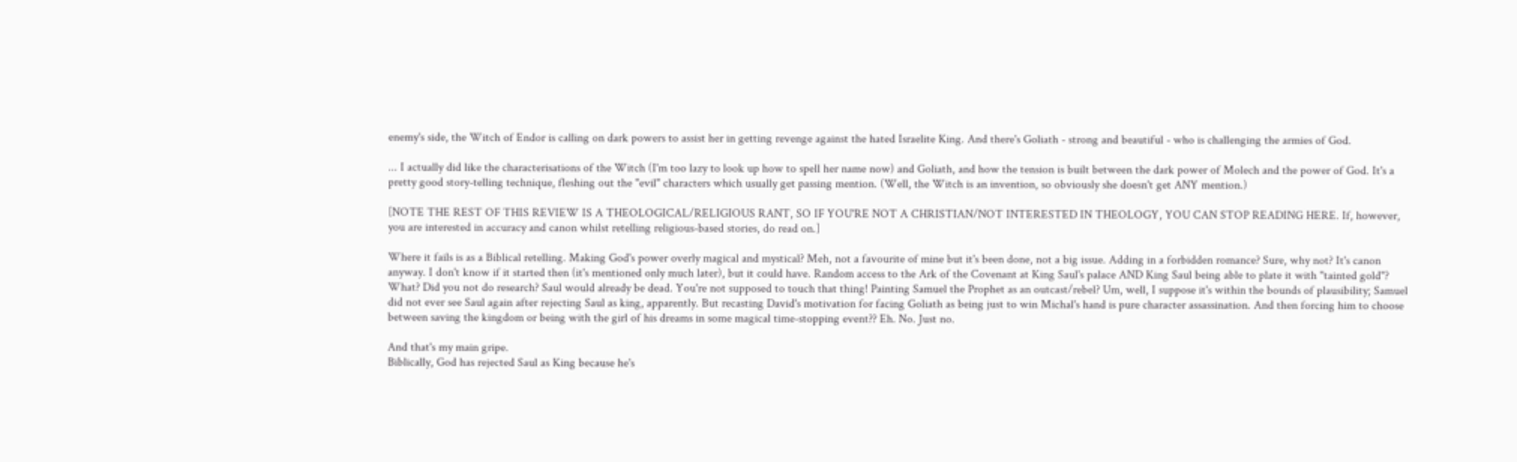enemy's side, the Witch of Endor is calling on dark powers to assist her in getting revenge against the hated Israelite King. And there's Goliath - strong and beautiful - who is challenging the armies of God.

... I actually did like the characterisations of the Witch (I'm too lazy to look up how to spell her name now) and Goliath, and how the tension is built between the dark power of Molech and the power of God. It's a pretty good story-telling technique, fleshing out the "evil" characters which usually get passing mention. (Well, the Witch is an invention, so obviously she doesn't get ANY mention.)

[NOTE THE REST OF THIS REVIEW IS A THEOLOGICAL/RELIGIOUS RANT, SO IF YOU'RE NOT A CHRISTIAN/NOT INTERESTED IN THEOLOGY, YOU CAN STOP READING HERE. If, however, you are interested in accuracy and canon whilst retelling religious-based stories, do read on.]

Where it fails is as a Biblical retelling. Making God's power overly magical and mystical? Meh, not a favourite of mine but it's been done, not a big issue. Adding in a forbidden romance? Sure, why not? It's canon anyway. I don't know if it started then (it's mentioned only much later), but it could have. Random access to the Ark of the Covenant at King Saul's palace AND King Saul being able to plate it with "tainted gold"? What? Did you not do research? Saul would already be dead. You're not supposed to touch that thing! Painting Samuel the Prophet as an outcast/rebel? Um, well, I suppose it's within the bounds of plausibility; Samuel did not ever see Saul again after rejecting Saul as king, apparently. But recasting David's motivation for facing Goliath as being just to win Michal's hand is pure character assassination. And then forcing him to choose between saving the kingdom or being with the girl of his dreams in some magical time-stopping event?? Eh. No. Just no.

And that's my main gripe.
Biblically, God has rejected Saul as King because he's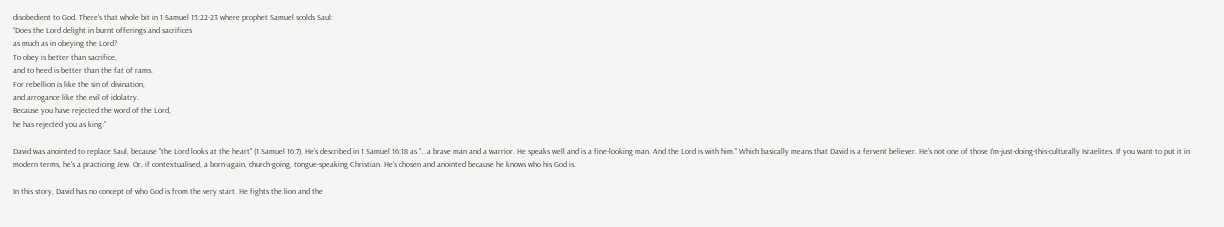disobedient to God. There's that whole bit in 1 Samuel 15:22-23 where prophet Samuel scolds Saul:
“Does the Lord delight in burnt offerings and sacrifices
as much as in obeying the Lord?
To obey is better than sacrifice,
and to heed is better than the fat of rams.
For rebellion is like the sin of divination,
and arrogance like the evil of idolatry.
Because you have rejected the word of the Lord,
he has rejected you as king.”

David was anointed to replace Saul, because "the Lord looks at the heart" (1 Samuel 16:7). He's described in 1 Samuel 16:18 as "...a brave man and a warrior. He speaks well and is a fine-looking man. And the Lord is with him." Which basically means that David is a fervent believer. He's not one of those I'm-just-doing-this-culturally Israelites. If you want to put it in modern terms, he's a practicing Jew. Or, if contextualised, a born-again, church-going, tongue-speaking Christian. He's chosen and anointed because he knows who his God is.

In this story, David has no concept of who God is from the very start. He fights the lion and the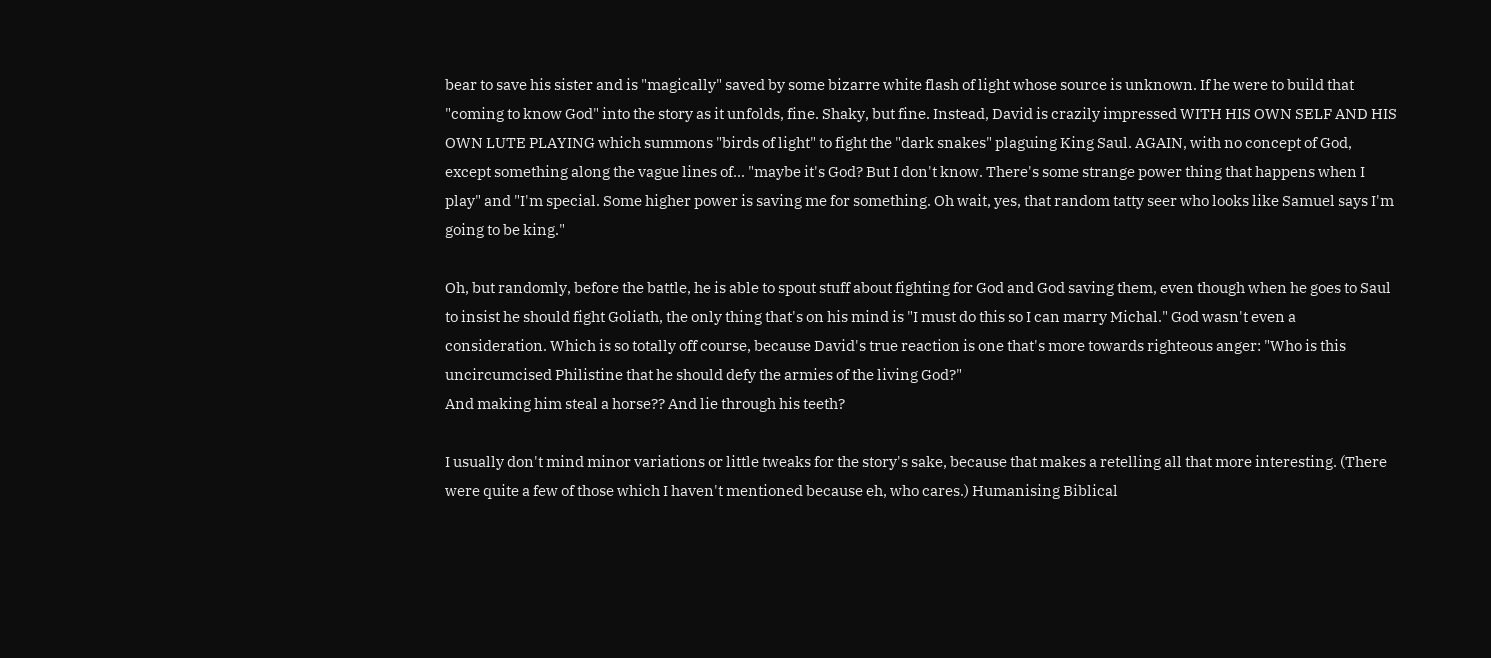bear to save his sister and is "magically" saved by some bizarre white flash of light whose source is unknown. If he were to build that "coming to know God" into the story as it unfolds, fine. Shaky, but fine. Instead, David is crazily impressed WITH HIS OWN SELF AND HIS OWN LUTE PLAYING which summons "birds of light" to fight the "dark snakes" plaguing King Saul. AGAIN, with no concept of God, except something along the vague lines of... "maybe it's God? But I don't know. There's some strange power thing that happens when I play" and "I'm special. Some higher power is saving me for something. Oh wait, yes, that random tatty seer who looks like Samuel says I'm going to be king."

Oh, but randomly, before the battle, he is able to spout stuff about fighting for God and God saving them, even though when he goes to Saul to insist he should fight Goliath, the only thing that's on his mind is "I must do this so I can marry Michal." God wasn't even a consideration. Which is so totally off course, because David's true reaction is one that's more towards righteous anger: "Who is this uncircumcised Philistine that he should defy the armies of the living God?"
And making him steal a horse?? And lie through his teeth?

I usually don't mind minor variations or little tweaks for the story's sake, because that makes a retelling all that more interesting. (There were quite a few of those which I haven't mentioned because eh, who cares.) Humanising Biblical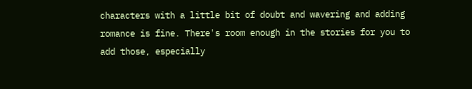characters with a little bit of doubt and wavering and adding romance is fine. There's room enough in the stories for you to add those, especially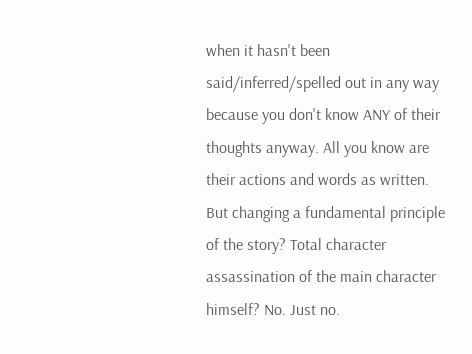when it hasn't been said/inferred/spelled out in any way because you don't know ANY of their thoughts anyway. All you know are their actions and words as written. But changing a fundamental principle of the story? Total character assassination of the main character himself? No. Just no.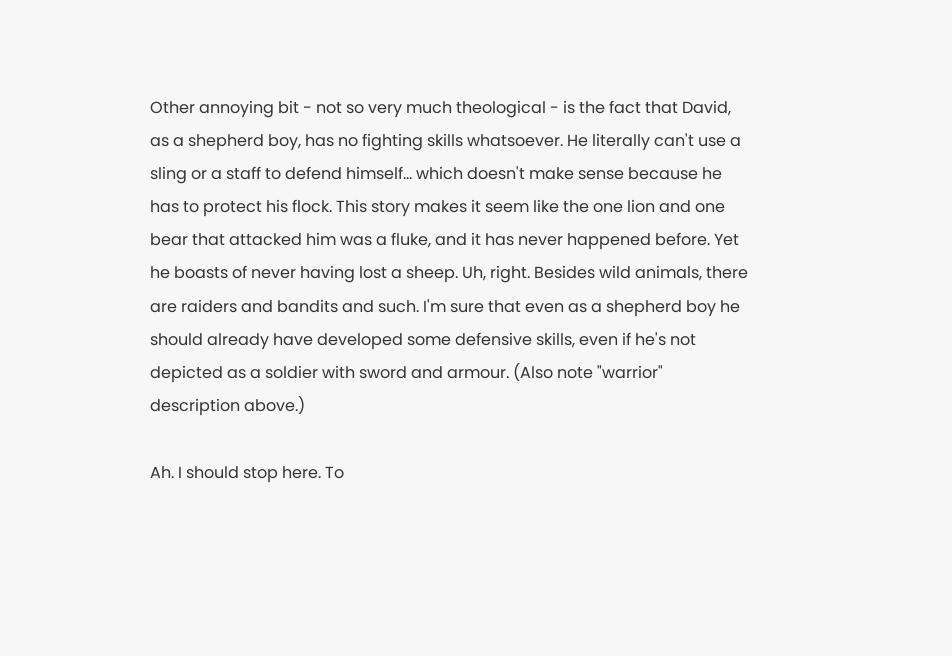Other annoying bit - not so very much theological - is the fact that David, as a shepherd boy, has no fighting skills whatsoever. He literally can't use a sling or a staff to defend himself... which doesn't make sense because he has to protect his flock. This story makes it seem like the one lion and one bear that attacked him was a fluke, and it has never happened before. Yet he boasts of never having lost a sheep. Uh, right. Besides wild animals, there are raiders and bandits and such. I'm sure that even as a shepherd boy he should already have developed some defensive skills, even if he's not depicted as a soldier with sword and armour. (Also note "warrior" description above.)

Ah. I should stop here. To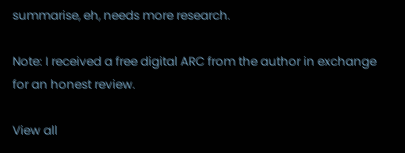summarise, eh, needs more research.

Note: I received a free digital ARC from the author in exchange for an honest review.

View all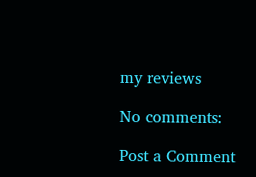my reviews

No comments:

Post a Comment